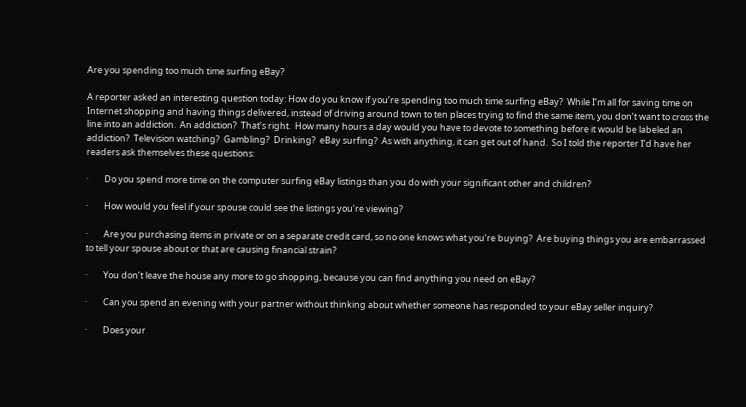Are you spending too much time surfing eBay?

A reporter asked an interesting question today: How do you know if you’re spending too much time surfing eBay?  While I’m all for saving time on Internet shopping and having things delivered, instead of driving around town to ten places trying to find the same item, you don’t want to cross the line into an addiction.  An addiction?  That’s right.  How many hours a day would you have to devote to something before it would be labeled an addiction?  Television watching?  Gambling?  Drinking?  eBay surfing?  As with anything, it can get out of hand.  So I told the reporter I’d have her readers ask themselves these questions:

·        Do you spend more time on the computer surfing eBay listings than you do with your significant other and children?

·        How would you feel if your spouse could see the listings you’re viewing?

·        Are you purchasing items in private or on a separate credit card, so no one knows what you’re buying?  Are buying things you are embarrassed to tell your spouse about or that are causing financial strain?

·        You don’t leave the house any more to go shopping, because you can find anything you need on eBay?

·        Can you spend an evening with your partner without thinking about whether someone has responded to your eBay seller inquiry?

·        Does your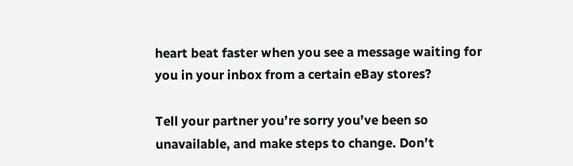heart beat faster when you see a message waiting for you in your inbox from a certain eBay stores?

Tell your partner you’re sorry you’ve been so unavailable, and make steps to change. Don’t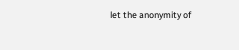let the anonymity of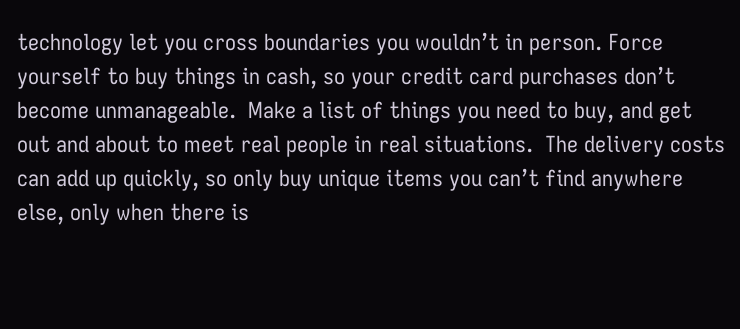technology let you cross boundaries you wouldn’t in person. Force yourself to buy things in cash, so your credit card purchases don’t become unmanageable.  Make a list of things you need to buy, and get out and about to meet real people in real situations.  The delivery costs can add up quickly, so only buy unique items you can’t find anywhere else, only when there is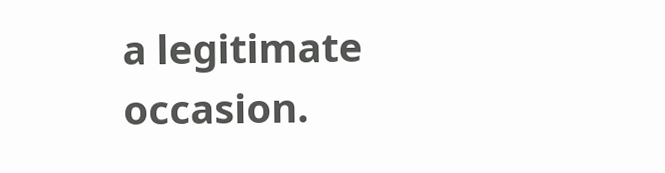a legitimate occasion.